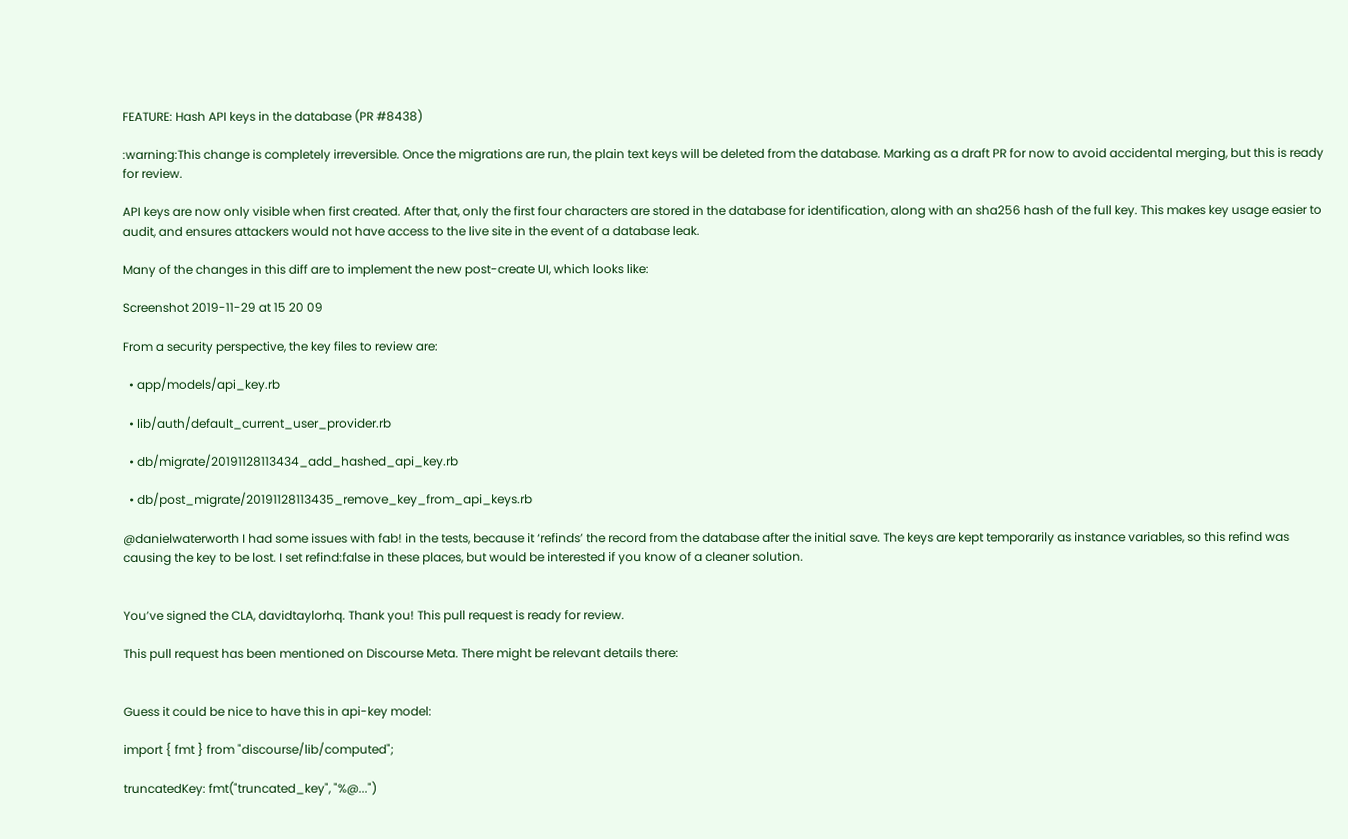FEATURE: Hash API keys in the database (PR #8438)

:warning:This change is completely irreversible. Once the migrations are run, the plain text keys will be deleted from the database. Marking as a draft PR for now to avoid accidental merging, but this is ready for review.

API keys are now only visible when first created. After that, only the first four characters are stored in the database for identification, along with an sha256 hash of the full key. This makes key usage easier to audit, and ensures attackers would not have access to the live site in the event of a database leak.

Many of the changes in this diff are to implement the new post-create UI, which looks like:

Screenshot 2019-11-29 at 15 20 09

From a security perspective, the key files to review are:

  • app/models/api_key.rb

  • lib/auth/default_current_user_provider.rb

  • db/migrate/20191128113434_add_hashed_api_key.rb

  • db/post_migrate/20191128113435_remove_key_from_api_keys.rb

@danielwaterworth I had some issues with fab! in the tests, because it ‘refinds’ the record from the database after the initial save. The keys are kept temporarily as instance variables, so this refind was causing the key to be lost. I set refind:false in these places, but would be interested if you know of a cleaner solution.


You’ve signed the CLA, davidtaylorhq. Thank you! This pull request is ready for review.

This pull request has been mentioned on Discourse Meta. There might be relevant details there:


Guess it could be nice to have this in api-key model:

import { fmt } from "discourse/lib/computed";

truncatedKey: fmt("truncated_key", "%@...")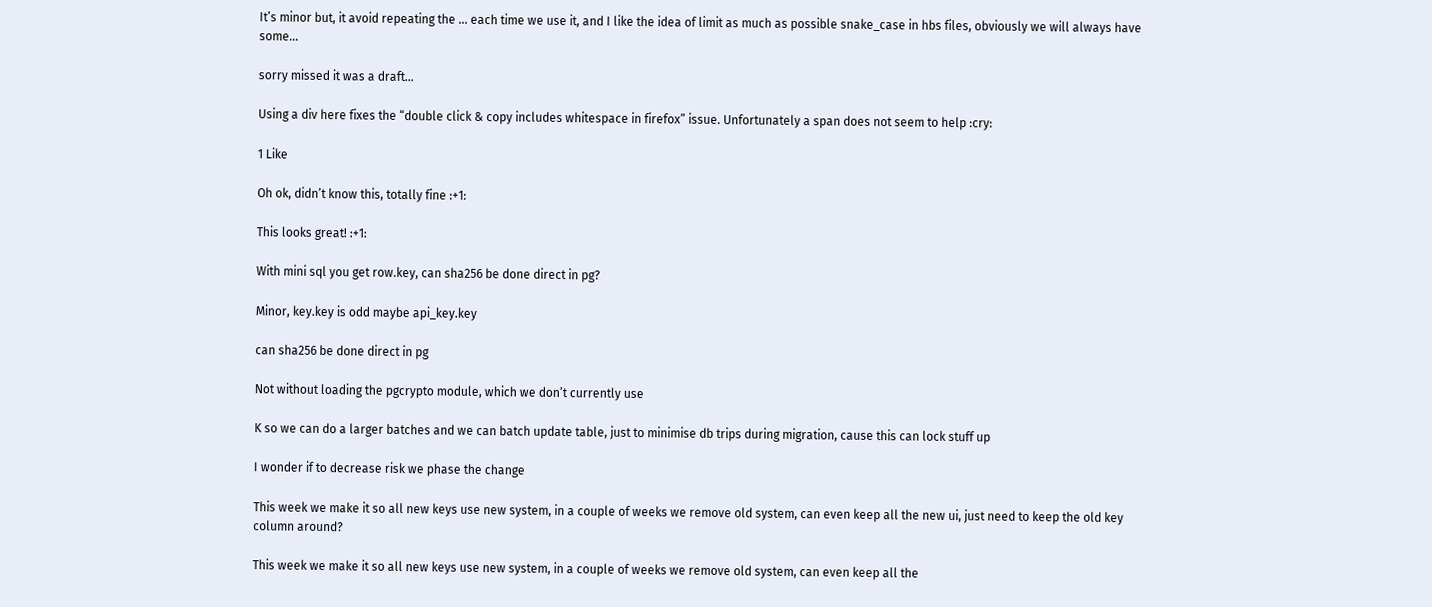It’s minor but, it avoid repeating the ... each time we use it, and I like the idea of limit as much as possible snake_case in hbs files, obviously we will always have some…

sorry missed it was a draft…

Using a div here fixes the “double click & copy includes whitespace in firefox” issue. Unfortunately a span does not seem to help :cry:

1 Like

Oh ok, didn’t know this, totally fine :+1:

This looks great! :+1:

With mini sql you get row.key, can sha256 be done direct in pg?

Minor, key.key is odd maybe api_key.key

can sha256 be done direct in pg

Not without loading the pgcrypto module, which we don’t currently use

K so we can do a larger batches and we can batch update table, just to minimise db trips during migration, cause this can lock stuff up

I wonder if to decrease risk we phase the change

This week we make it so all new keys use new system, in a couple of weeks we remove old system, can even keep all the new ui, just need to keep the old key column around?

This week we make it so all new keys use new system, in a couple of weeks we remove old system, can even keep all the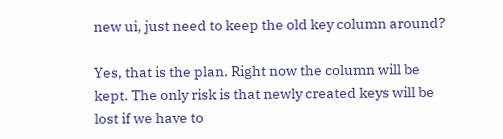new ui, just need to keep the old key column around?

Yes, that is the plan. Right now the column will be kept. The only risk is that newly created keys will be lost if we have to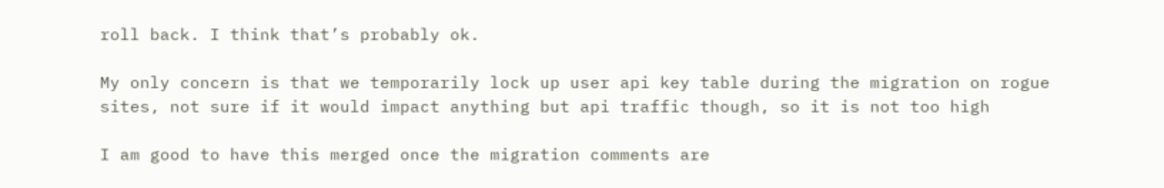roll back. I think that’s probably ok.

My only concern is that we temporarily lock up user api key table during the migration on rogue sites, not sure if it would impact anything but api traffic though, so it is not too high

I am good to have this merged once the migration comments are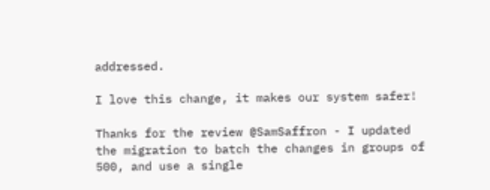addressed.

I love this change, it makes our system safer!

Thanks for the review @SamSaffron - I updated the migration to batch the changes in groups of 500, and use a single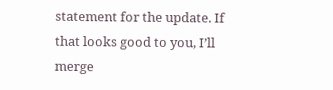statement for the update. If that looks good to you, I’ll merge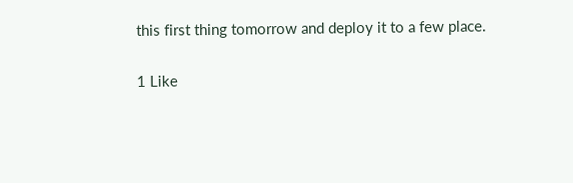this first thing tomorrow and deploy it to a few place.

1 Like